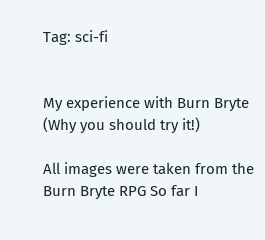Tag: sci-fi


My experience with Burn Bryte (Why you should try it!)

All images were taken from the Burn Bryte RPG So far I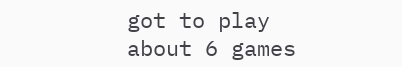got to play about 6 games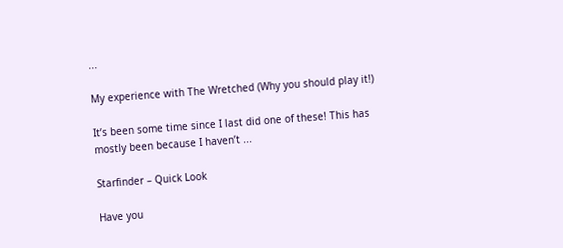...

My experience with The Wretched (Why you should play it!)

It’s been some time since I last did one of these! This has mostly been because I haven’t ...

Starfinder – Quick Look

Have you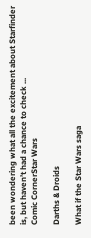been wondering what all the excitement about Starfinder is, but haven’t had a chance to check ...
Comic CornerStar Wars

Darths & Droids

What if the Star Wars saga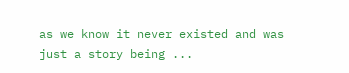as we know it never existed and was just a story being ...